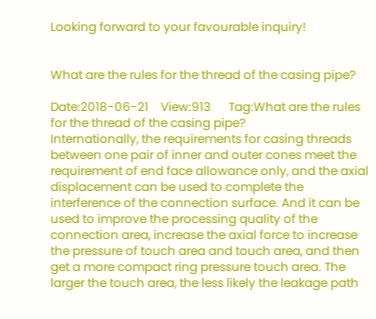Looking forward to your favourable inquiry!


What are the rules for the thread of the casing pipe?

Date:2018-06-21    View:913      Tag:What are the rules for the thread of the casing pipe?
Internationally, the requirements for casing threads between one pair of inner and outer cones meet the requirement of end face allowance only, and the axial displacement can be used to complete the interference of the connection surface. And it can be used to improve the processing quality of the connection area, increase the axial force to increase the pressure of touch area and touch area, and then get a more compact ring pressure touch area. The larger the touch area, the less likely the leakage path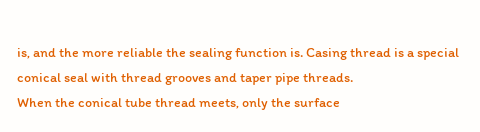is, and the more reliable the sealing function is. Casing thread is a special conical seal with thread grooves and taper pipe threads.
When the conical tube thread meets, only the surface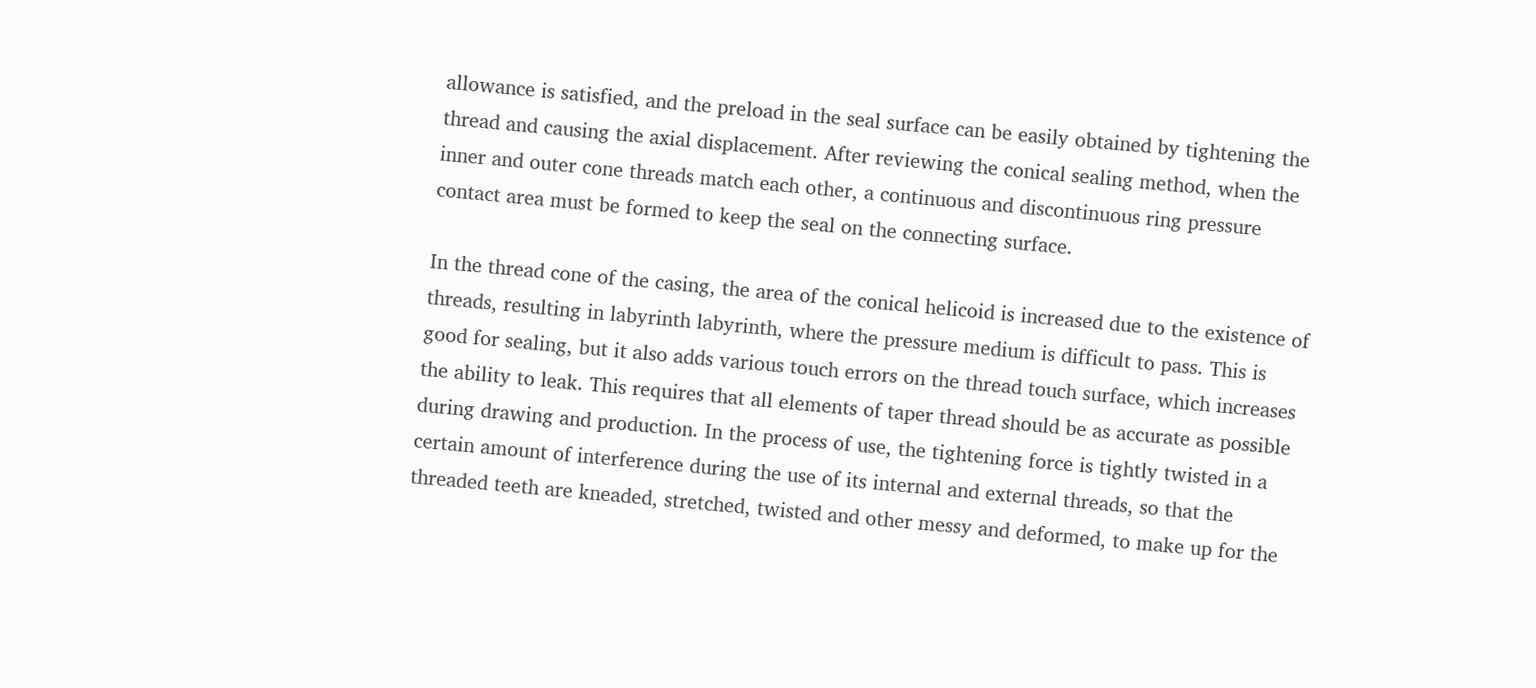allowance is satisfied, and the preload in the seal surface can be easily obtained by tightening the thread and causing the axial displacement. After reviewing the conical sealing method, when the inner and outer cone threads match each other, a continuous and discontinuous ring pressure contact area must be formed to keep the seal on the connecting surface.

In the thread cone of the casing, the area of the conical helicoid is increased due to the existence of threads, resulting in labyrinth labyrinth, where the pressure medium is difficult to pass. This is good for sealing, but it also adds various touch errors on the thread touch surface, which increases the ability to leak. This requires that all elements of taper thread should be as accurate as possible during drawing and production. In the process of use, the tightening force is tightly twisted in a certain amount of interference during the use of its internal and external threads, so that the threaded teeth are kneaded, stretched, twisted and other messy and deformed, to make up for the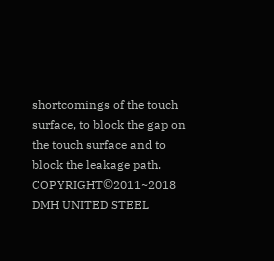shortcomings of the touch surface, to block the gap on the touch surface and to block the leakage path.
COPYRIGHT©2011~2018 DMH UNITED STEEL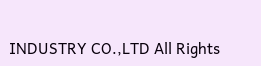INDUSTRY CO.,LTD All Rights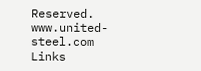Reserved. www.united-steel.com    Links